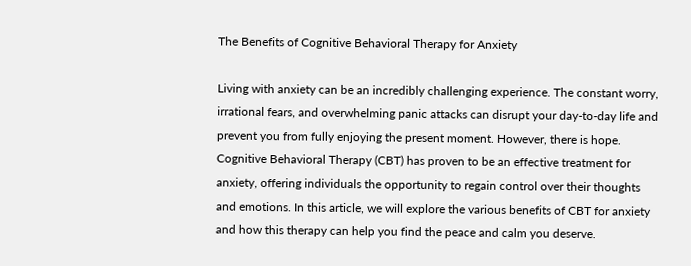The Benefits of Cognitive Behavioral Therapy for Anxiety

Living with anxiety can be an incredibly challenging experience. The constant worry, irrational fears, and overwhelming panic attacks can disrupt your day-to-day life and prevent you from fully enjoying the present moment. However, there is hope. Cognitive Behavioral Therapy (CBT) has proven to be an effective treatment for anxiety, offering individuals the opportunity to regain control over their thoughts and emotions. In this article, we will explore the various benefits of CBT for anxiety and how this therapy can help you find the peace and calm you deserve.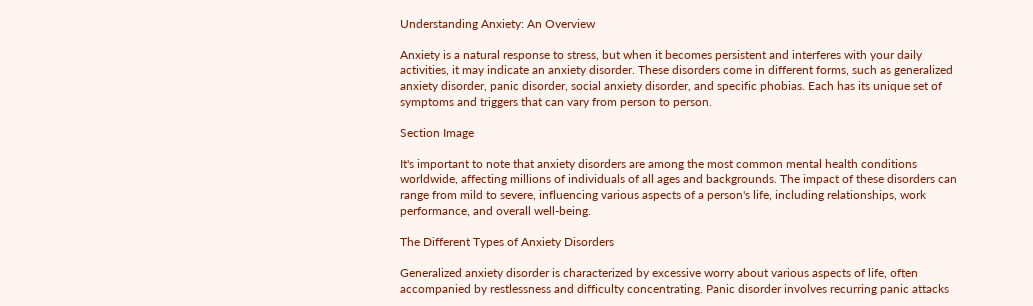Understanding Anxiety: An Overview

Anxiety is a natural response to stress, but when it becomes persistent and interferes with your daily activities, it may indicate an anxiety disorder. These disorders come in different forms, such as generalized anxiety disorder, panic disorder, social anxiety disorder, and specific phobias. Each has its unique set of symptoms and triggers that can vary from person to person.

Section Image

It's important to note that anxiety disorders are among the most common mental health conditions worldwide, affecting millions of individuals of all ages and backgrounds. The impact of these disorders can range from mild to severe, influencing various aspects of a person's life, including relationships, work performance, and overall well-being.

The Different Types of Anxiety Disorders

Generalized anxiety disorder is characterized by excessive worry about various aspects of life, often accompanied by restlessness and difficulty concentrating. Panic disorder involves recurring panic attacks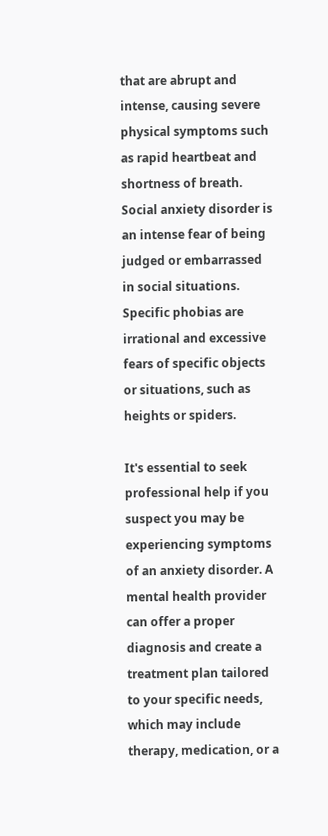that are abrupt and intense, causing severe physical symptoms such as rapid heartbeat and shortness of breath. Social anxiety disorder is an intense fear of being judged or embarrassed in social situations. Specific phobias are irrational and excessive fears of specific objects or situations, such as heights or spiders.

It's essential to seek professional help if you suspect you may be experiencing symptoms of an anxiety disorder. A mental health provider can offer a proper diagnosis and create a treatment plan tailored to your specific needs, which may include therapy, medication, or a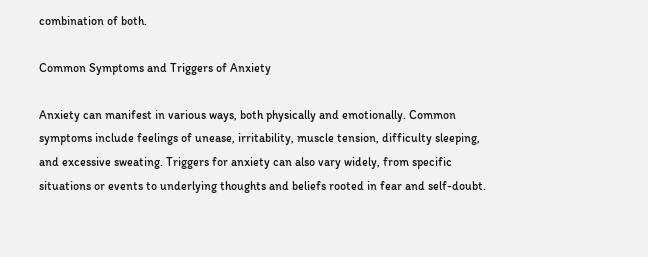combination of both.

Common Symptoms and Triggers of Anxiety

Anxiety can manifest in various ways, both physically and emotionally. Common symptoms include feelings of unease, irritability, muscle tension, difficulty sleeping, and excessive sweating. Triggers for anxiety can also vary widely, from specific situations or events to underlying thoughts and beliefs rooted in fear and self-doubt.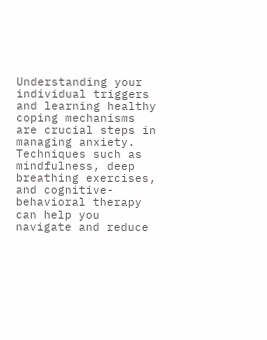Understanding your individual triggers and learning healthy coping mechanisms are crucial steps in managing anxiety. Techniques such as mindfulness, deep breathing exercises, and cognitive-behavioral therapy can help you navigate and reduce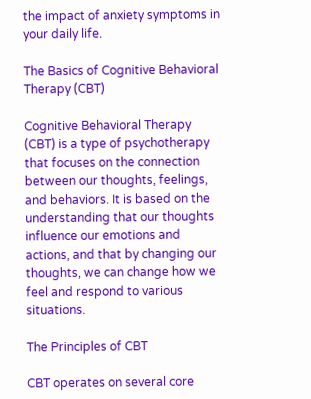the impact of anxiety symptoms in your daily life.

The Basics of Cognitive Behavioral Therapy (CBT)

Cognitive Behavioral Therapy (CBT) is a type of psychotherapy that focuses on the connection between our thoughts, feelings, and behaviors. It is based on the understanding that our thoughts influence our emotions and actions, and that by changing our thoughts, we can change how we feel and respond to various situations.

The Principles of CBT

CBT operates on several core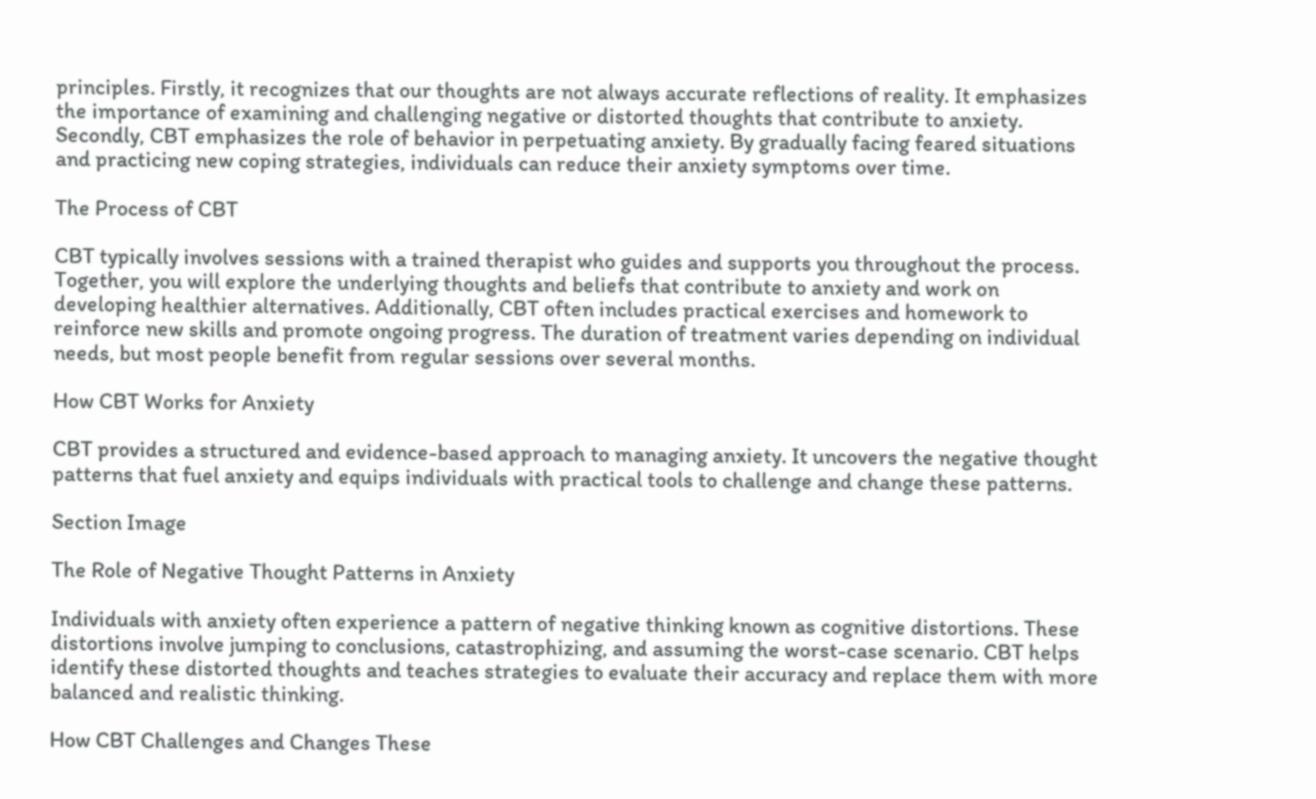principles. Firstly, it recognizes that our thoughts are not always accurate reflections of reality. It emphasizes the importance of examining and challenging negative or distorted thoughts that contribute to anxiety. Secondly, CBT emphasizes the role of behavior in perpetuating anxiety. By gradually facing feared situations and practicing new coping strategies, individuals can reduce their anxiety symptoms over time.

The Process of CBT

CBT typically involves sessions with a trained therapist who guides and supports you throughout the process. Together, you will explore the underlying thoughts and beliefs that contribute to anxiety and work on developing healthier alternatives. Additionally, CBT often includes practical exercises and homework to reinforce new skills and promote ongoing progress. The duration of treatment varies depending on individual needs, but most people benefit from regular sessions over several months.

How CBT Works for Anxiety

CBT provides a structured and evidence-based approach to managing anxiety. It uncovers the negative thought patterns that fuel anxiety and equips individuals with practical tools to challenge and change these patterns.

Section Image

The Role of Negative Thought Patterns in Anxiety

Individuals with anxiety often experience a pattern of negative thinking known as cognitive distortions. These distortions involve jumping to conclusions, catastrophizing, and assuming the worst-case scenario. CBT helps identify these distorted thoughts and teaches strategies to evaluate their accuracy and replace them with more balanced and realistic thinking.

How CBT Challenges and Changes These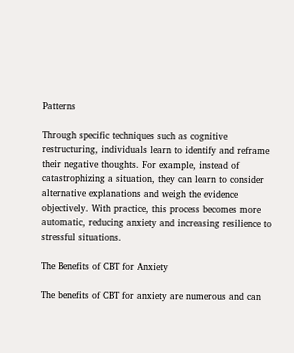Patterns

Through specific techniques such as cognitive restructuring, individuals learn to identify and reframe their negative thoughts. For example, instead of catastrophizing a situation, they can learn to consider alternative explanations and weigh the evidence objectively. With practice, this process becomes more automatic, reducing anxiety and increasing resilience to stressful situations.

The Benefits of CBT for Anxiety

The benefits of CBT for anxiety are numerous and can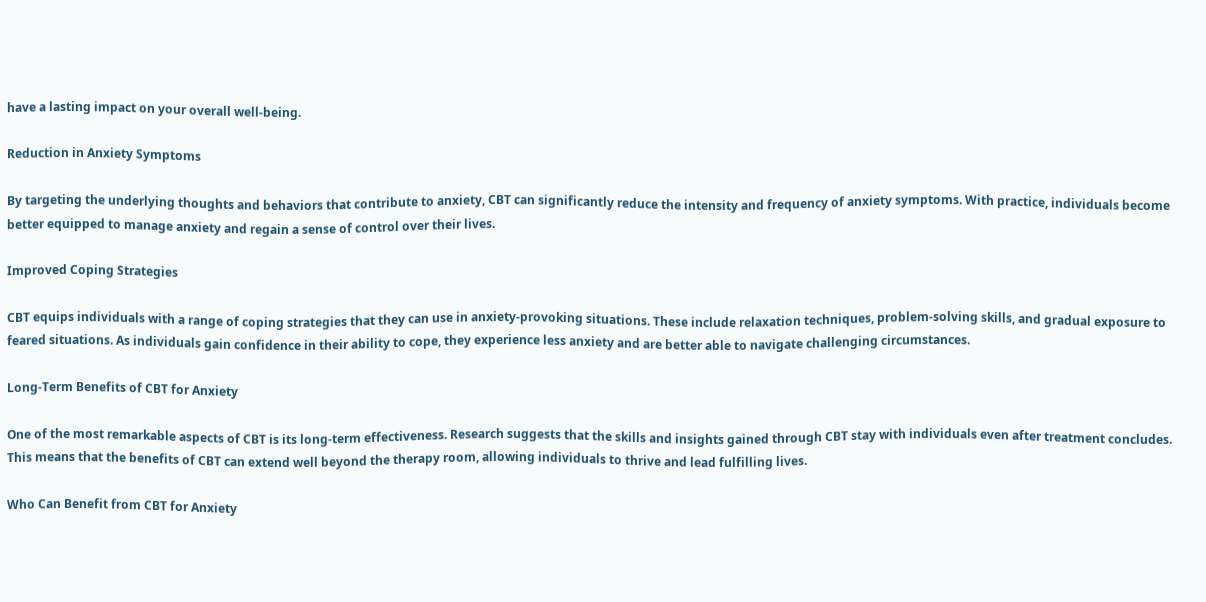have a lasting impact on your overall well-being.

Reduction in Anxiety Symptoms

By targeting the underlying thoughts and behaviors that contribute to anxiety, CBT can significantly reduce the intensity and frequency of anxiety symptoms. With practice, individuals become better equipped to manage anxiety and regain a sense of control over their lives.

Improved Coping Strategies

CBT equips individuals with a range of coping strategies that they can use in anxiety-provoking situations. These include relaxation techniques, problem-solving skills, and gradual exposure to feared situations. As individuals gain confidence in their ability to cope, they experience less anxiety and are better able to navigate challenging circumstances.

Long-Term Benefits of CBT for Anxiety

One of the most remarkable aspects of CBT is its long-term effectiveness. Research suggests that the skills and insights gained through CBT stay with individuals even after treatment concludes. This means that the benefits of CBT can extend well beyond the therapy room, allowing individuals to thrive and lead fulfilling lives.

Who Can Benefit from CBT for Anxiety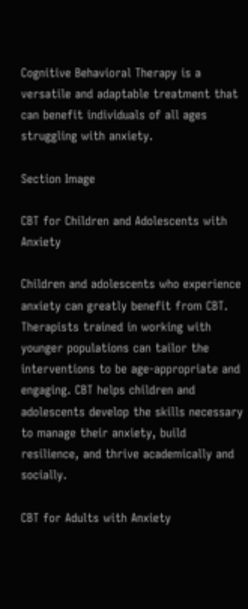Cognitive Behavioral Therapy is a versatile and adaptable treatment that can benefit individuals of all ages struggling with anxiety.

Section Image

CBT for Children and Adolescents with Anxiety

Children and adolescents who experience anxiety can greatly benefit from CBT. Therapists trained in working with younger populations can tailor the interventions to be age-appropriate and engaging. CBT helps children and adolescents develop the skills necessary to manage their anxiety, build resilience, and thrive academically and socially.

CBT for Adults with Anxiety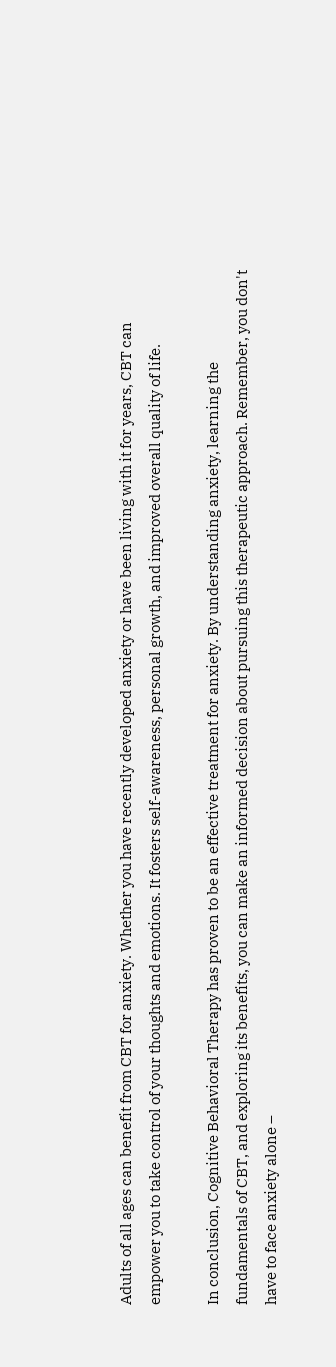Adults of all ages can benefit from CBT for anxiety. Whether you have recently developed anxiety or have been living with it for years, CBT can empower you to take control of your thoughts and emotions. It fosters self-awareness, personal growth, and improved overall quality of life.

In conclusion, Cognitive Behavioral Therapy has proven to be an effective treatment for anxiety. By understanding anxiety, learning the fundamentals of CBT, and exploring its benefits, you can make an informed decision about pursuing this therapeutic approach. Remember, you don't have to face anxiety alone –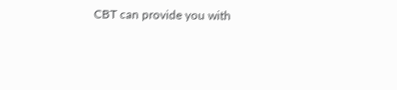CBT can provide you with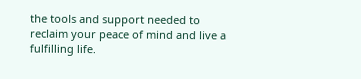the tools and support needed to reclaim your peace of mind and live a fulfilling life.